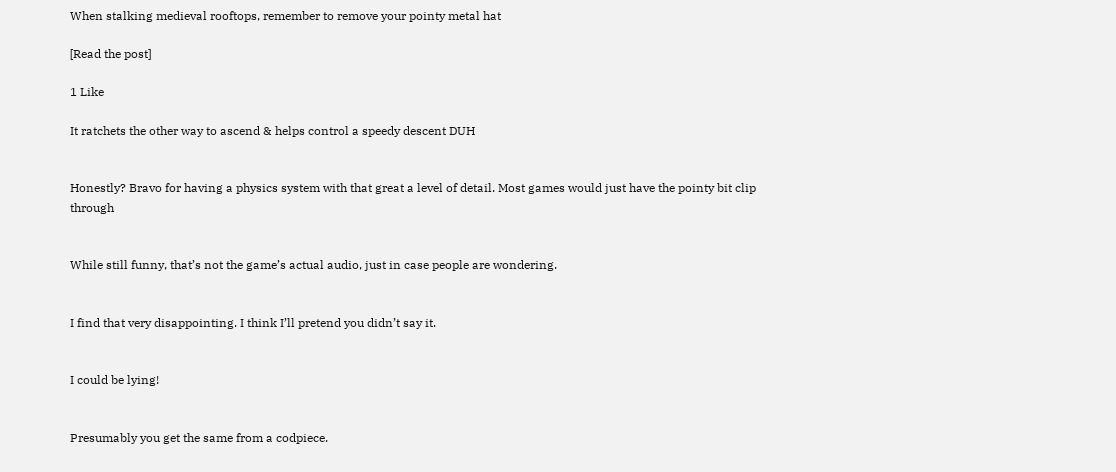When stalking medieval rooftops, remember to remove your pointy metal hat

[Read the post]

1 Like

It ratchets the other way to ascend & helps control a speedy descent DUH


Honestly? Bravo for having a physics system with that great a level of detail. Most games would just have the pointy bit clip through


While still funny, that’s not the game’s actual audio, just in case people are wondering.


I find that very disappointing. I think I’ll pretend you didn’t say it.


I could be lying!


Presumably you get the same from a codpiece.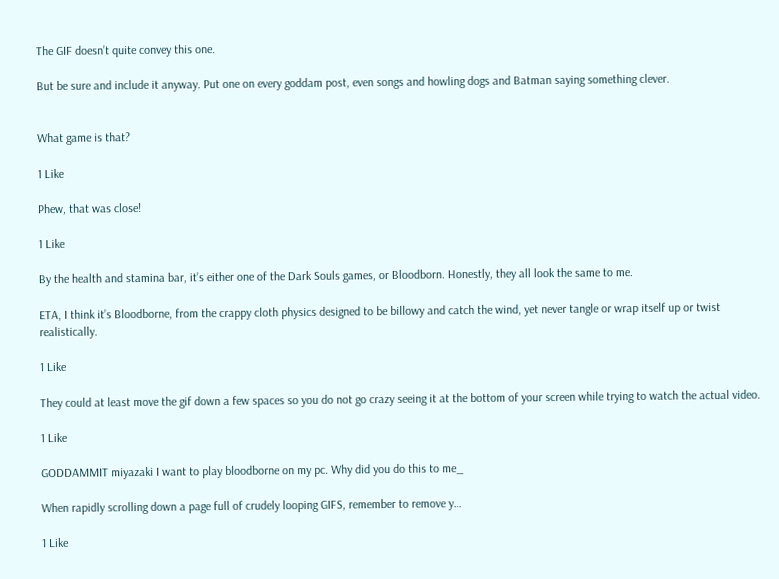The GIF doesn’t quite convey this one.

But be sure and include it anyway. Put one on every goddam post, even songs and howling dogs and Batman saying something clever.


What game is that?

1 Like

Phew, that was close!

1 Like

By the health and stamina bar, it’s either one of the Dark Souls games, or Bloodborn. Honestly, they all look the same to me.

ETA, I think it’s Bloodborne, from the crappy cloth physics designed to be billowy and catch the wind, yet never tangle or wrap itself up or twist realistically.

1 Like

They could at least move the gif down a few spaces so you do not go crazy seeing it at the bottom of your screen while trying to watch the actual video.

1 Like

GODDAMMIT miyazaki I want to play bloodborne on my pc. Why did you do this to me_

When rapidly scrolling down a page full of crudely looping GIFS, remember to remove y…

1 Like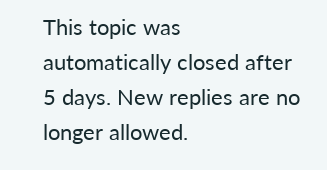This topic was automatically closed after 5 days. New replies are no longer allowed.